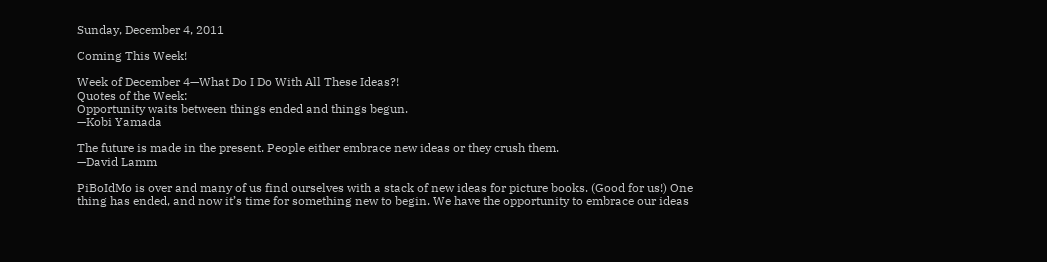Sunday, December 4, 2011

Coming This Week!

Week of December 4—What Do I Do With All These Ideas?!
Quotes of the Week:
Opportunity waits between things ended and things begun.
—Kobi Yamada

The future is made in the present. People either embrace new ideas or they crush them.
—David Lamm

PiBoIdMo is over and many of us find ourselves with a stack of new ideas for picture books. (Good for us!) One thing has ended, and now it’s time for something new to begin. We have the opportunity to embrace our ideas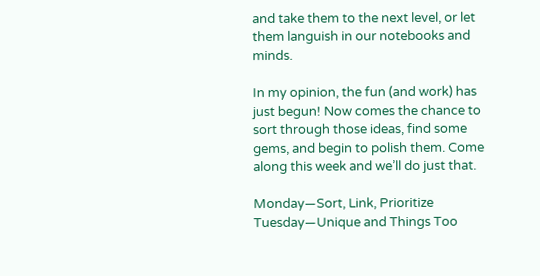and take them to the next level, or let them languish in our notebooks and minds.

In my opinion, the fun (and work) has just begun! Now comes the chance to sort through those ideas, find some gems, and begin to polish them. Come along this week and we’ll do just that.

Monday—Sort, Link, Prioritize
Tuesday—Unique and Things Too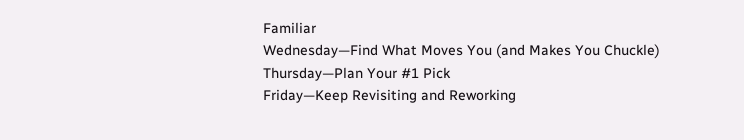Familiar
Wednesday—Find What Moves You (and Makes You Chuckle)
Thursday—Plan Your #1 Pick
Friday—Keep Revisiting and Reworking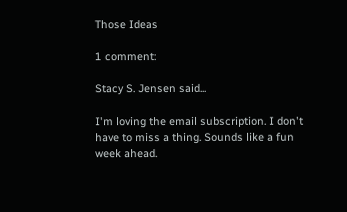Those Ideas

1 comment:

Stacy S. Jensen said...

I'm loving the email subscription. I don't have to miss a thing. Sounds like a fun week ahead.